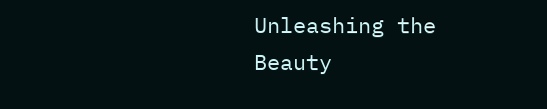Unleashing the Beauty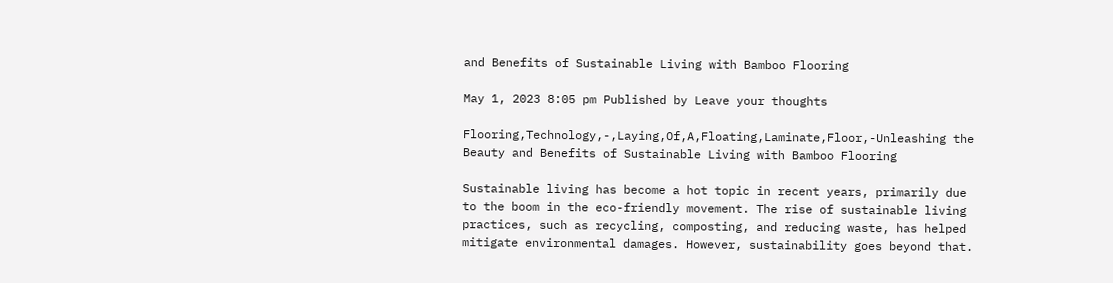and Benefits of Sustainable Living with Bamboo Flooring

May 1, 2023 8:05 pm Published by Leave your thoughts

Flooring,Technology,-,Laying,Of,A,Floating,Laminate,Floor,-Unleashing the Beauty and Benefits of Sustainable Living with Bamboo Flooring

Sustainable living has become a hot topic in recent years, primarily due to the boom in the eco-friendly movement. The rise of sustainable living practices, such as recycling, composting, and reducing waste, has helped mitigate environmental damages. However, sustainability goes beyond that.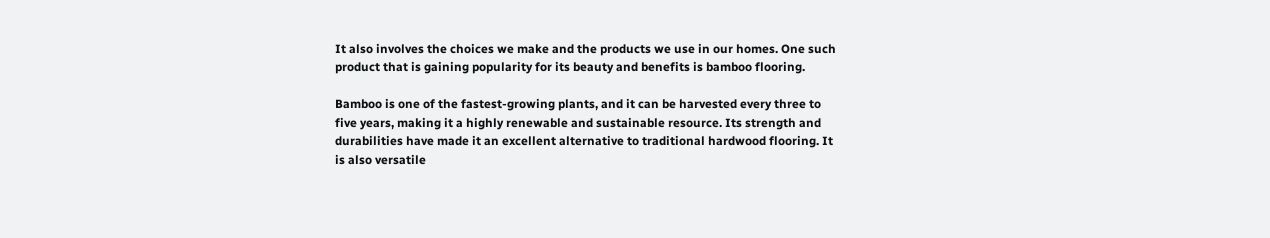It also involves the choices we make and the products we use in our homes. One such product that is gaining popularity for its beauty and benefits is bamboo flooring.

Bamboo is one of the fastest-growing plants, and it can be harvested every three to five years, making it a highly renewable and sustainable resource. Its strength and durabilities have made it an excellent alternative to traditional hardwood flooring. It is also versatile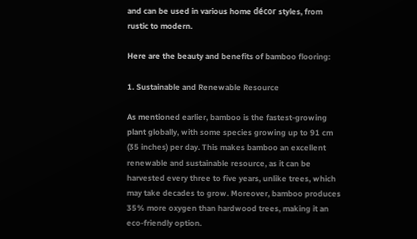and can be used in various home décor styles, from rustic to modern.

Here are the beauty and benefits of bamboo flooring:

1. Sustainable and Renewable Resource

As mentioned earlier, bamboo is the fastest-growing plant globally, with some species growing up to 91 cm (35 inches) per day. This makes bamboo an excellent renewable and sustainable resource, as it can be harvested every three to five years, unlike trees, which may take decades to grow. Moreover, bamboo produces 35% more oxygen than hardwood trees, making it an eco-friendly option.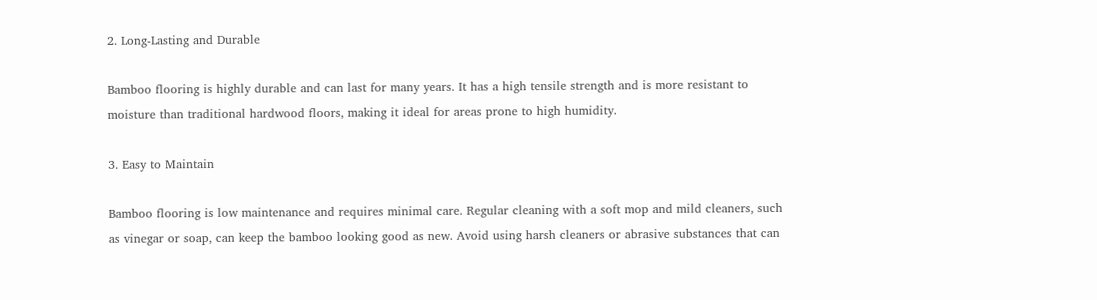2. Long-Lasting and Durable

Bamboo flooring is highly durable and can last for many years. It has a high tensile strength and is more resistant to moisture than traditional hardwood floors, making it ideal for areas prone to high humidity.

3. Easy to Maintain

Bamboo flooring is low maintenance and requires minimal care. Regular cleaning with a soft mop and mild cleaners, such as vinegar or soap, can keep the bamboo looking good as new. Avoid using harsh cleaners or abrasive substances that can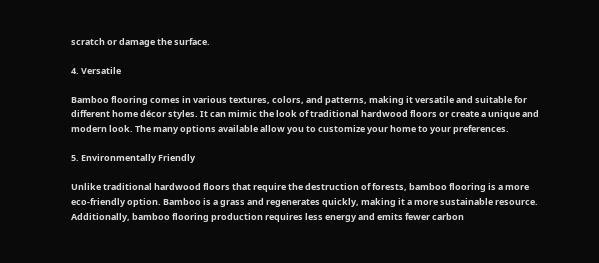scratch or damage the surface.

4. Versatile

Bamboo flooring comes in various textures, colors, and patterns, making it versatile and suitable for different home décor styles. It can mimic the look of traditional hardwood floors or create a unique and modern look. The many options available allow you to customize your home to your preferences.

5. Environmentally Friendly

Unlike traditional hardwood floors that require the destruction of forests, bamboo flooring is a more eco-friendly option. Bamboo is a grass and regenerates quickly, making it a more sustainable resource. Additionally, bamboo flooring production requires less energy and emits fewer carbon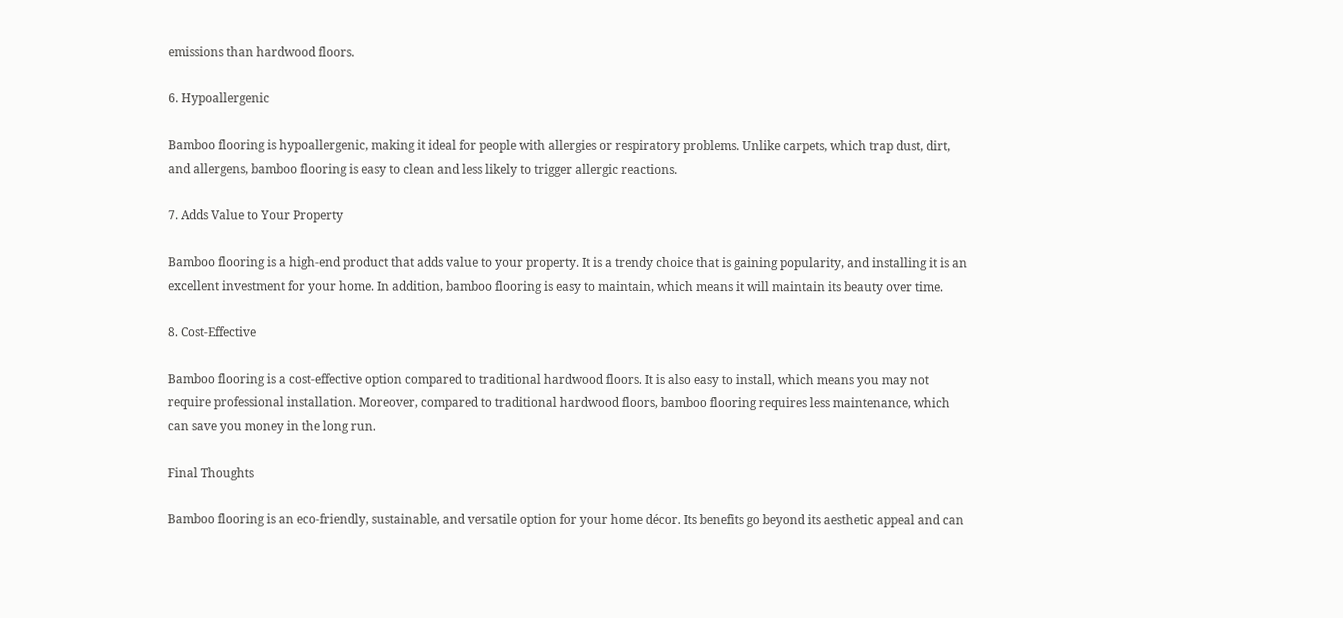emissions than hardwood floors.

6. Hypoallergenic

Bamboo flooring is hypoallergenic, making it ideal for people with allergies or respiratory problems. Unlike carpets, which trap dust, dirt, and allergens, bamboo flooring is easy to clean and less likely to trigger allergic reactions.

7. Adds Value to Your Property

Bamboo flooring is a high-end product that adds value to your property. It is a trendy choice that is gaining popularity, and installing it is an excellent investment for your home. In addition, bamboo flooring is easy to maintain, which means it will maintain its beauty over time.

8. Cost-Effective

Bamboo flooring is a cost-effective option compared to traditional hardwood floors. It is also easy to install, which means you may not require professional installation. Moreover, compared to traditional hardwood floors, bamboo flooring requires less maintenance, which can save you money in the long run.

Final Thoughts

Bamboo flooring is an eco-friendly, sustainable, and versatile option for your home décor. Its benefits go beyond its aesthetic appeal and can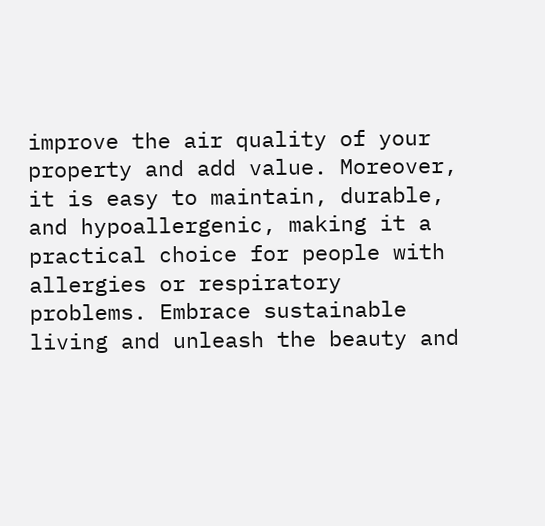improve the air quality of your property and add value. Moreover, it is easy to maintain, durable, and hypoallergenic, making it a practical choice for people with allergies or respiratory problems. Embrace sustainable living and unleash the beauty and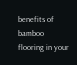benefits of bamboo flooring in your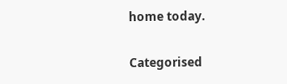home today.

Categorised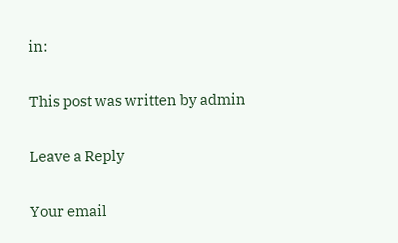in:

This post was written by admin

Leave a Reply

Your email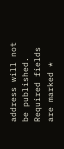address will not be published. Required fields are marked *